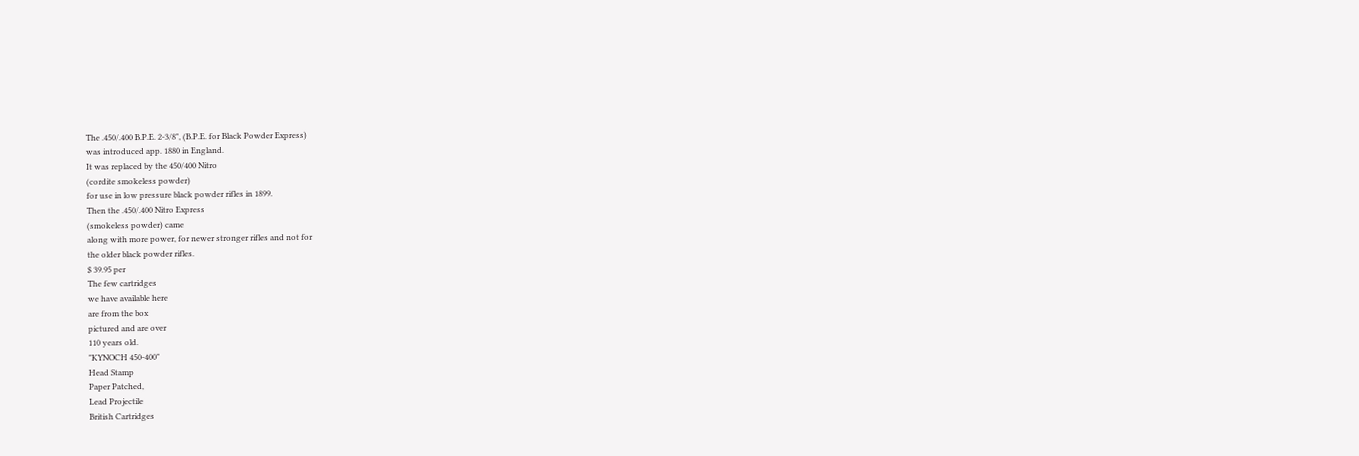The .450/.400 B.P.E. 2-3/8", (B.P.E. for Black Powder Express)
was introduced app. 1880 in England.
It was replaced by the 450/400 Nitro
(cordite smokeless powder)
for use in low pressure black powder rifles in 1899.
Then the .450/.400 Nitro Express
(smokeless powder) came
along with more power, for newer stronger rifles and not for
the older black powder rifles.
$ 39.95 per
The few cartridges
we have available here
are from the box
pictured and are over
110 years old.
"KYNOCH 450-400"
Head Stamp
Paper Patched,
Lead Projectile
British Cartridges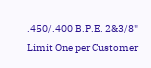.450/.400 B.P.E. 2&3/8"
Limit One per Customer